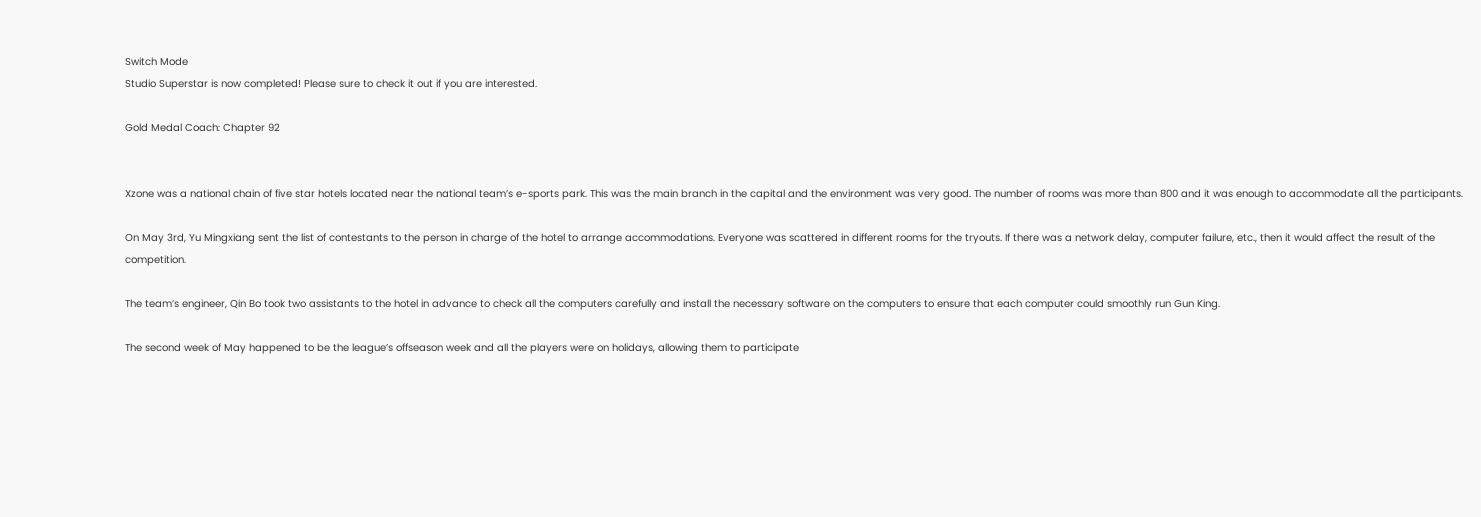Switch Mode
Studio Superstar is now completed! Please sure to check it out if you are interested.

Gold Medal Coach: Chapter 92


Xzone was a national chain of five star hotels located near the national team’s e-sports park. This was the main branch in the capital and the environment was very good. The number of rooms was more than 800 and it was enough to accommodate all the participants.

On May 3rd, Yu Mingxiang sent the list of contestants to the person in charge of the hotel to arrange accommodations. Everyone was scattered in different rooms for the tryouts. If there was a network delay, computer failure, etc., then it would affect the result of the competition.

The team’s engineer, Qin Bo took two assistants to the hotel in advance to check all the computers carefully and install the necessary software on the computers to ensure that each computer could smoothly run Gun King.

The second week of May happened to be the league’s offseason week and all the players were on holidays, allowing them to participate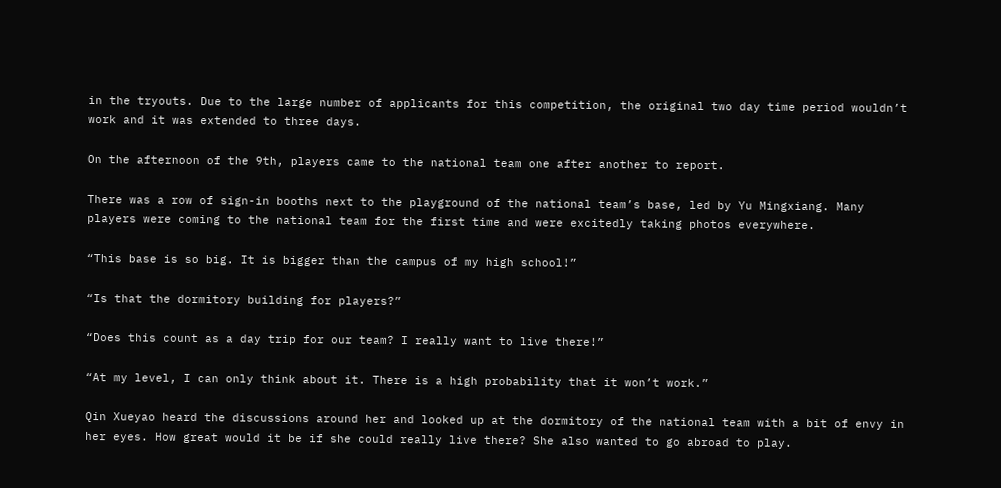in the tryouts. Due to the large number of applicants for this competition, the original two day time period wouldn’t work and it was extended to three days.

On the afternoon of the 9th, players came to the national team one after another to report.

There was a row of sign-in booths next to the playground of the national team’s base, led by Yu Mingxiang. Many players were coming to the national team for the first time and were excitedly taking photos everywhere.

“This base is so big. It is bigger than the campus of my high school!”

“Is that the dormitory building for players?”

“Does this count as a day trip for our team? I really want to live there!”

“At my level, I can only think about it. There is a high probability that it won’t work.”

Qin Xueyao heard the discussions around her and looked up at the dormitory of the national team with a bit of envy in her eyes. How great would it be if she could really live there? She also wanted to go abroad to play.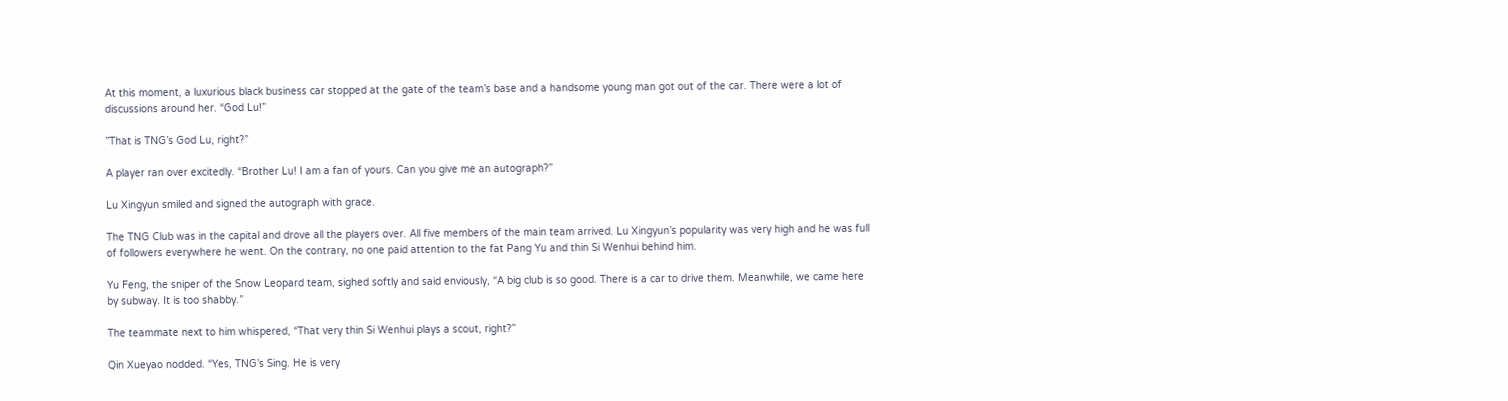At this moment, a luxurious black business car stopped at the gate of the team’s base and a handsome young man got out of the car. There were a lot of discussions around her. “God Lu!”

”That is TNG’s God Lu, right?”

A player ran over excitedly. “Brother Lu! I am a fan of yours. Can you give me an autograph?”

Lu Xingyun smiled and signed the autograph with grace.

The TNG Club was in the capital and drove all the players over. All five members of the main team arrived. Lu Xingyun’s popularity was very high and he was full of followers everywhere he went. On the contrary, no one paid attention to the fat Pang Yu and thin Si Wenhui behind him.

Yu Feng, the sniper of the Snow Leopard team, sighed softly and said enviously, “A big club is so good. There is a car to drive them. Meanwhile, we came here by subway. It is too shabby.”

The teammate next to him whispered, “That very thin Si Wenhui plays a scout, right?”

Qin Xueyao nodded. “Yes, TNG’s Sing. He is very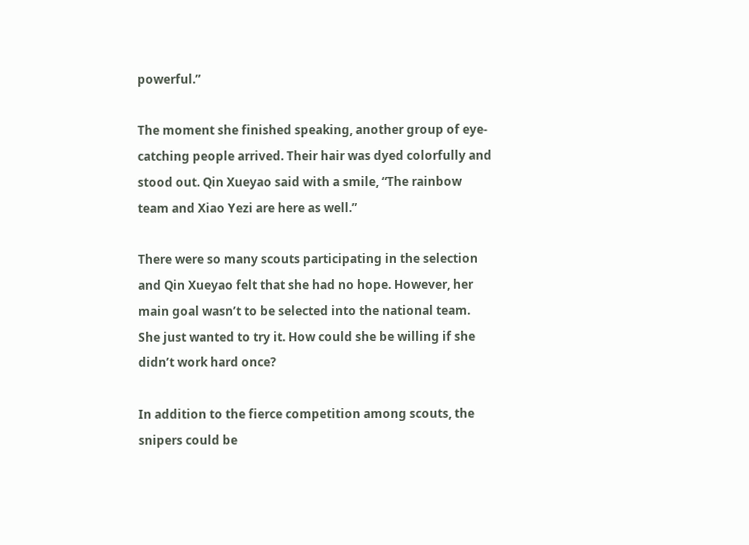powerful.”

The moment she finished speaking, another group of eye-catching people arrived. Their hair was dyed colorfully and stood out. Qin Xueyao said with a smile, “The rainbow team and Xiao Yezi are here as well.”

There were so many scouts participating in the selection and Qin Xueyao felt that she had no hope. However, her main goal wasn’t to be selected into the national team. She just wanted to try it. How could she be willing if she didn’t work hard once?

In addition to the fierce competition among scouts, the snipers could be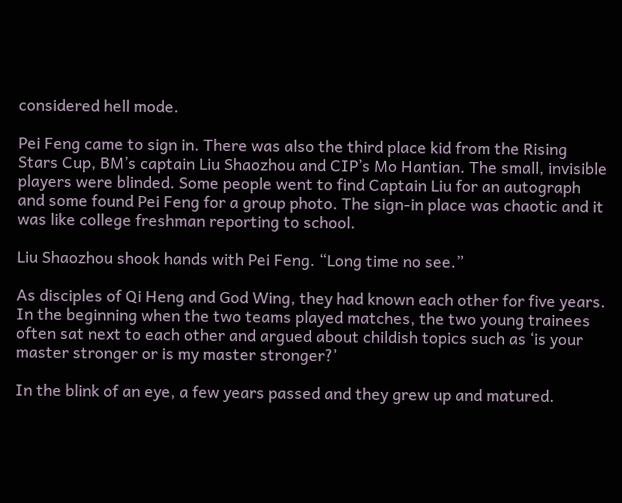considered hell mode.

Pei Feng came to sign in. There was also the third place kid from the Rising Stars Cup, BM’s captain Liu Shaozhou and CIP’s Mo Hantian. The small, invisible players were blinded. Some people went to find Captain Liu for an autograph and some found Pei Feng for a group photo. The sign-in place was chaotic and it was like college freshman reporting to school.

Liu Shaozhou shook hands with Pei Feng. “Long time no see.”

As disciples of Qi Heng and God Wing, they had known each other for five years. In the beginning when the two teams played matches, the two young trainees often sat next to each other and argued about childish topics such as ‘is your master stronger or is my master stronger?’

In the blink of an eye, a few years passed and they grew up and matured.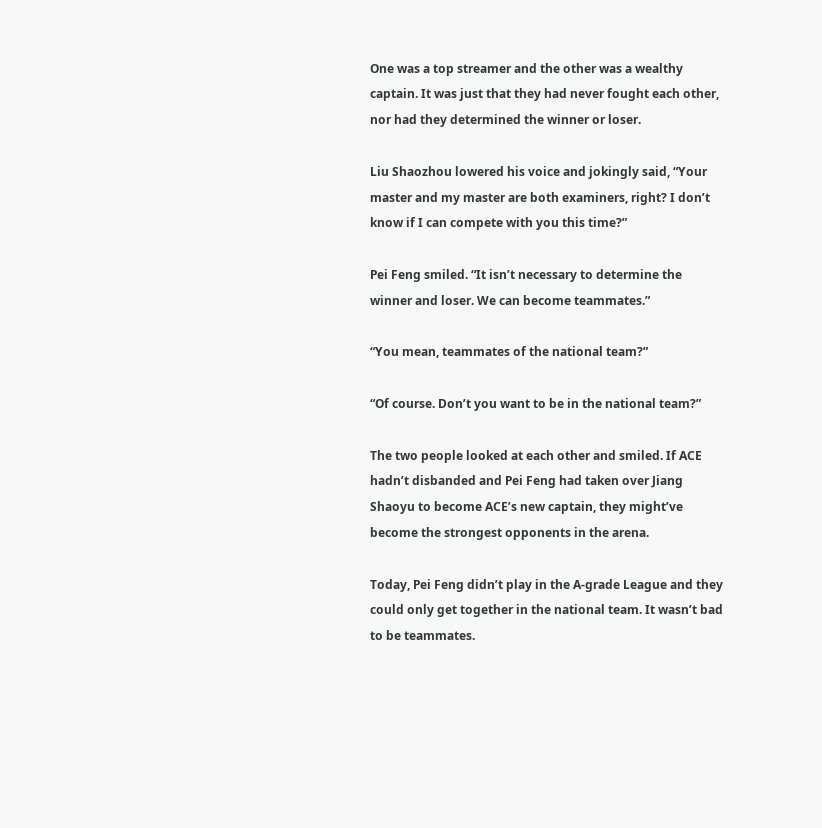One was a top streamer and the other was a wealthy captain. It was just that they had never fought each other, nor had they determined the winner or loser.

Liu Shaozhou lowered his voice and jokingly said, “Your master and my master are both examiners, right? I don’t know if I can compete with you this time?”

Pei Feng smiled. “It isn’t necessary to determine the winner and loser. We can become teammates.”

“You mean, teammates of the national team?”

“Of course. Don’t you want to be in the national team?”

The two people looked at each other and smiled. If ACE hadn’t disbanded and Pei Feng had taken over Jiang Shaoyu to become ACE’s new captain, they might’ve become the strongest opponents in the arena.

Today, Pei Feng didn’t play in the A-grade League and they could only get together in the national team. It wasn’t bad to be teammates.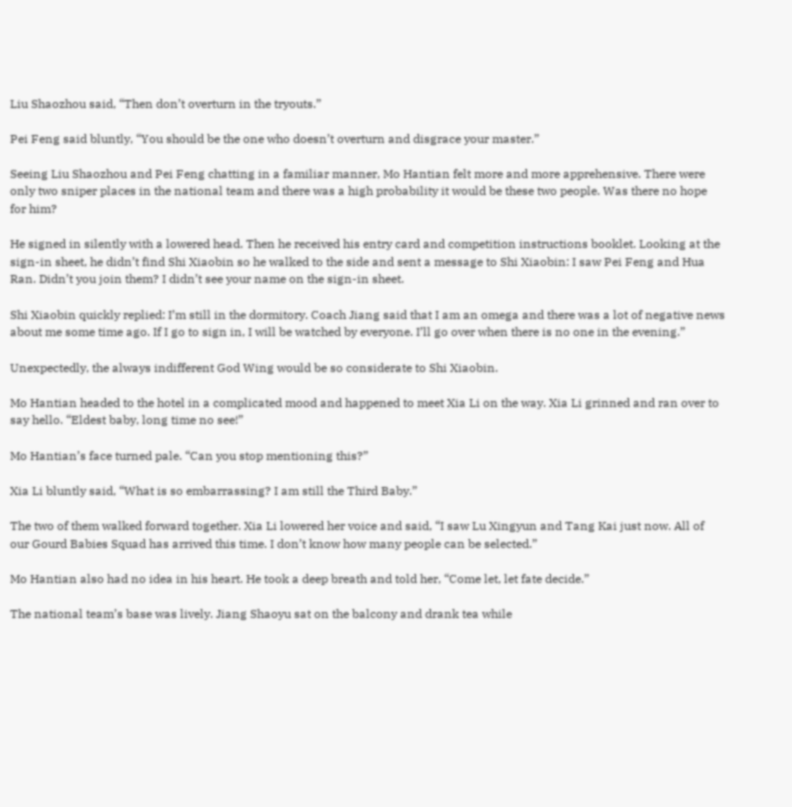Liu Shaozhou said, “Then don’t overturn in the tryouts.”

Pei Feng said bluntly, “You should be the one who doesn’t overturn and disgrace your master.”

Seeing Liu Shaozhou and Pei Feng chatting in a familiar manner, Mo Hantian felt more and more apprehensive. There were only two sniper places in the national team and there was a high probability it would be these two people. Was there no hope for him?

He signed in silently with a lowered head. Then he received his entry card and competition instructions booklet. Looking at the sign-in sheet, he didn’t find Shi Xiaobin so he walked to the side and sent a message to Shi Xiaobin: I saw Pei Feng and Hua Ran. Didn’t you join them? I didn’t see your name on the sign-in sheet.

Shi Xiaobin quickly replied: I’m still in the dormitory. Coach Jiang said that I am an omega and there was a lot of negative news about me some time ago. If I go to sign in, I will be watched by everyone. I’ll go over when there is no one in the evening.”

Unexpectedly, the always indifferent God Wing would be so considerate to Shi Xiaobin.

Mo Hantian headed to the hotel in a complicated mood and happened to meet Xia Li on the way. Xia Li grinned and ran over to say hello. “Eldest baby, long time no see!”

Mo Hantian’s face turned pale. “Can you stop mentioning this?”

Xia Li bluntly said, “What is so embarrassing? I am still the Third Baby.”

The two of them walked forward together. Xia Li lowered her voice and said, “I saw Lu Xingyun and Tang Kai just now. All of our Gourd Babies Squad has arrived this time. I don’t know how many people can be selected.”

Mo Hantian also had no idea in his heart. He took a deep breath and told her, “Come let, let fate decide.”

The national team’s base was lively. Jiang Shaoyu sat on the balcony and drank tea while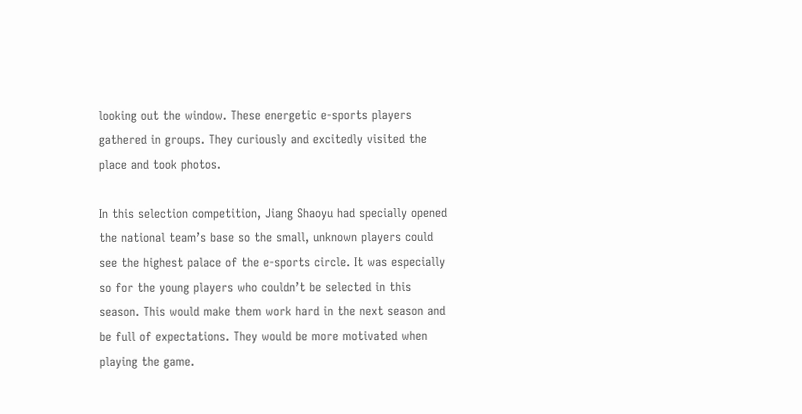looking out the window. These energetic e-sports players gathered in groups. They curiously and excitedly visited the place and took photos.

In this selection competition, Jiang Shaoyu had specially opened the national team’s base so the small, unknown players could see the highest palace of the e-sports circle. It was especially so for the young players who couldn’t be selected in this season. This would make them work hard in the next season and be full of expectations. They would be more motivated when playing the game.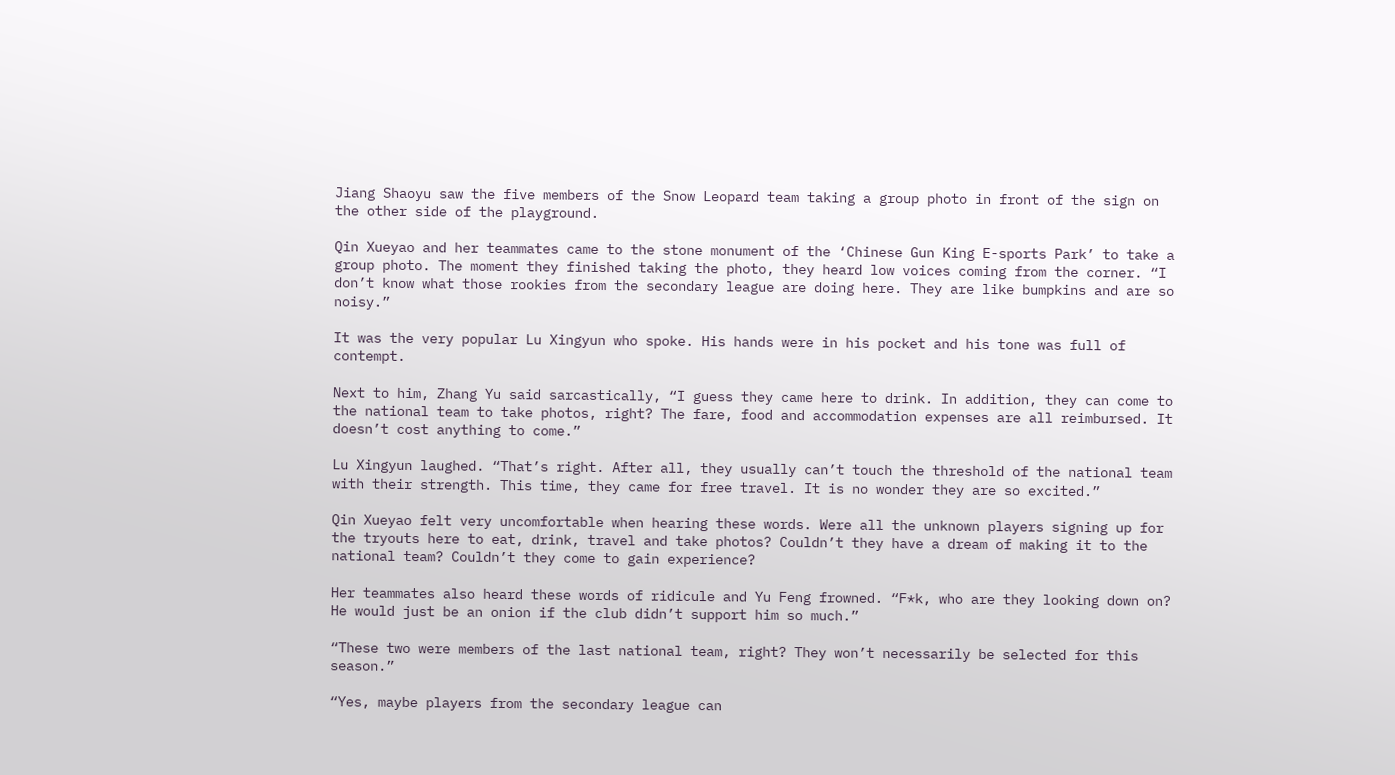Jiang Shaoyu saw the five members of the Snow Leopard team taking a group photo in front of the sign on the other side of the playground.

Qin Xueyao and her teammates came to the stone monument of the ‘Chinese Gun King E-sports Park’ to take a group photo. The moment they finished taking the photo, they heard low voices coming from the corner. “I don’t know what those rookies from the secondary league are doing here. They are like bumpkins and are so noisy.”

It was the very popular Lu Xingyun who spoke. His hands were in his pocket and his tone was full of contempt.

Next to him, Zhang Yu said sarcastically, “I guess they came here to drink. In addition, they can come to the national team to take photos, right? The fare, food and accommodation expenses are all reimbursed. It doesn’t cost anything to come.”

Lu Xingyun laughed. “That’s right. After all, they usually can’t touch the threshold of the national team with their strength. This time, they came for free travel. It is no wonder they are so excited.”

Qin Xueyao felt very uncomfortable when hearing these words. Were all the unknown players signing up for the tryouts here to eat, drink, travel and take photos? Couldn’t they have a dream of making it to the national team? Couldn’t they come to gain experience?

Her teammates also heard these words of ridicule and Yu Feng frowned. “F*k, who are they looking down on? He would just be an onion if the club didn’t support him so much.”

“These two were members of the last national team, right? They won’t necessarily be selected for this season.”

“Yes, maybe players from the secondary league can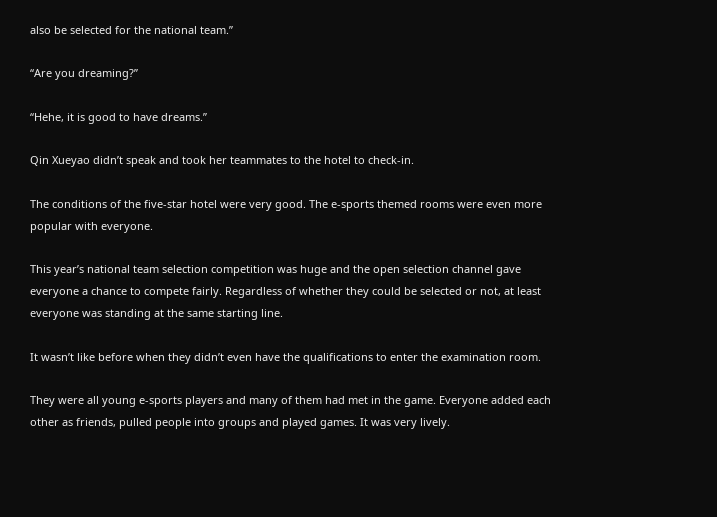also be selected for the national team.”

“Are you dreaming?”

“Hehe, it is good to have dreams.”

Qin Xueyao didn’t speak and took her teammates to the hotel to check-in.

The conditions of the five-star hotel were very good. The e-sports themed rooms were even more popular with everyone.

This year’s national team selection competition was huge and the open selection channel gave everyone a chance to compete fairly. Regardless of whether they could be selected or not, at least everyone was standing at the same starting line.

It wasn’t like before when they didn’t even have the qualifications to enter the examination room.

They were all young e-sports players and many of them had met in the game. Everyone added each other as friends, pulled people into groups and played games. It was very lively.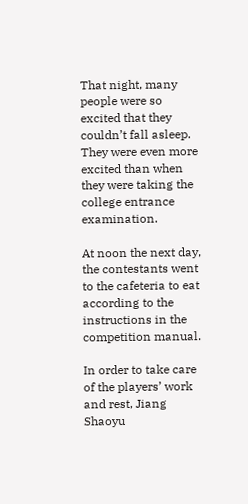That night, many people were so excited that they couldn’t fall asleep. They were even more excited than when they were taking the college entrance examination.

At noon the next day, the contestants went to the cafeteria to eat according to the instructions in the competition manual.

In order to take care of the players’ work and rest, Jiang Shaoyu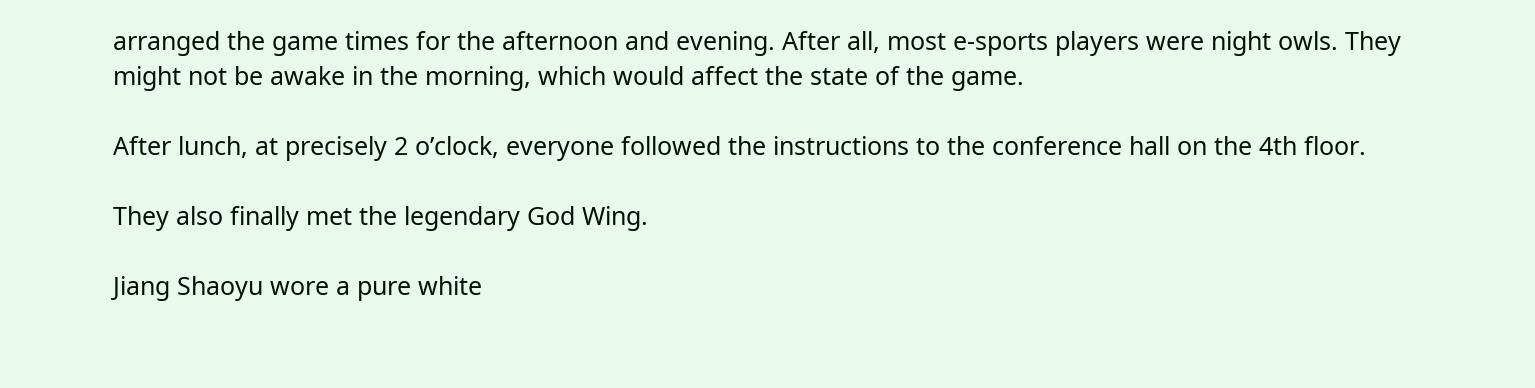arranged the game times for the afternoon and evening. After all, most e-sports players were night owls. They might not be awake in the morning, which would affect the state of the game.

After lunch, at precisely 2 o’clock, everyone followed the instructions to the conference hall on the 4th floor.

They also finally met the legendary God Wing.

Jiang Shaoyu wore a pure white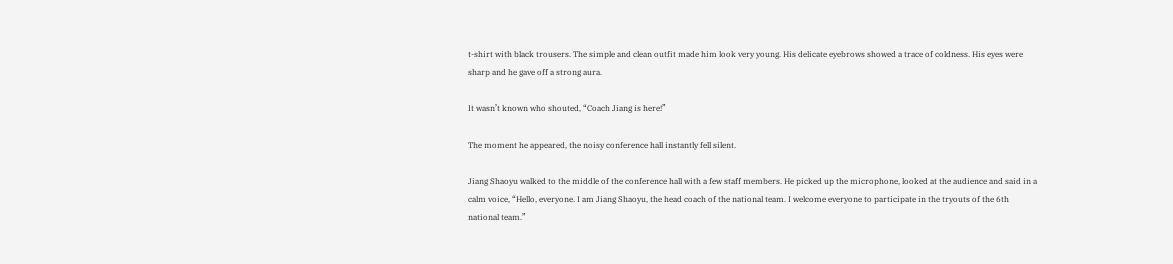t-shirt with black trousers. The simple and clean outfit made him look very young. His delicate eyebrows showed a trace of coldness. His eyes were sharp and he gave off a strong aura.

It wasn’t known who shouted, “Coach Jiang is here!”

The moment he appeared, the noisy conference hall instantly fell silent.

Jiang Shaoyu walked to the middle of the conference hall with a few staff members. He picked up the microphone, looked at the audience and said in a calm voice, “Hello, everyone. I am Jiang Shaoyu, the head coach of the national team. I welcome everyone to participate in the tryouts of the 6th national team.”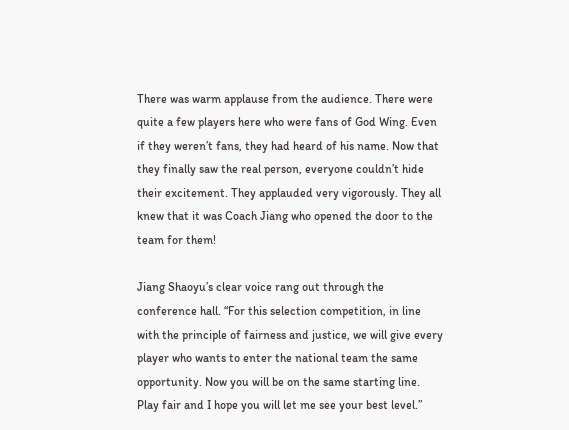There was warm applause from the audience. There were quite a few players here who were fans of God Wing. Even if they weren’t fans, they had heard of his name. Now that they finally saw the real person, everyone couldn’t hide their excitement. They applauded very vigorously. They all knew that it was Coach Jiang who opened the door to the team for them!

Jiang Shaoyu’s clear voice rang out through the conference hall. “For this selection competition, in line with the principle of fairness and justice, we will give every player who wants to enter the national team the same opportunity. Now you will be on the same starting line. Play fair and I hope you will let me see your best level.”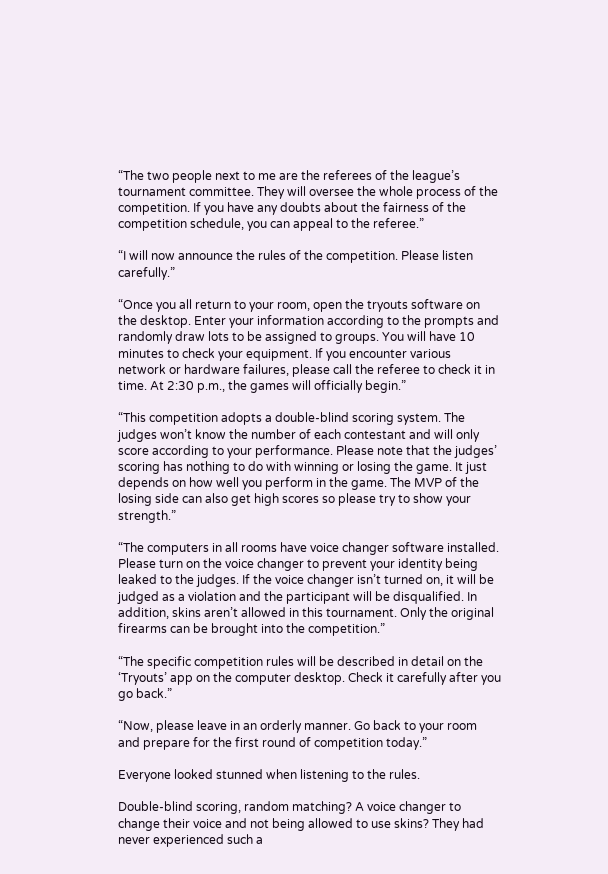“The two people next to me are the referees of the league’s tournament committee. They will oversee the whole process of the competition. If you have any doubts about the fairness of the competition schedule, you can appeal to the referee.”

“I will now announce the rules of the competition. Please listen carefully.”

“Once you all return to your room, open the tryouts software on the desktop. Enter your information according to the prompts and randomly draw lots to be assigned to groups. You will have 10 minutes to check your equipment. If you encounter various network or hardware failures, please call the referee to check it in time. At 2:30 p.m., the games will officially begin.”

“This competition adopts a double-blind scoring system. The judges won’t know the number of each contestant and will only score according to your performance. Please note that the judges’ scoring has nothing to do with winning or losing the game. It just depends on how well you perform in the game. The MVP of the losing side can also get high scores so please try to show your strength.”

“The computers in all rooms have voice changer software installed. Please turn on the voice changer to prevent your identity being leaked to the judges. If the voice changer isn’t turned on, it will be judged as a violation and the participant will be disqualified. In addition, skins aren’t allowed in this tournament. Only the original firearms can be brought into the competition.”

“The specific competition rules will be described in detail on the ‘Tryouts’ app on the computer desktop. Check it carefully after you go back.”

“Now, please leave in an orderly manner. Go back to your room and prepare for the first round of competition today.”

Everyone looked stunned when listening to the rules.

Double-blind scoring, random matching? A voice changer to change their voice and not being allowed to use skins? They had never experienced such a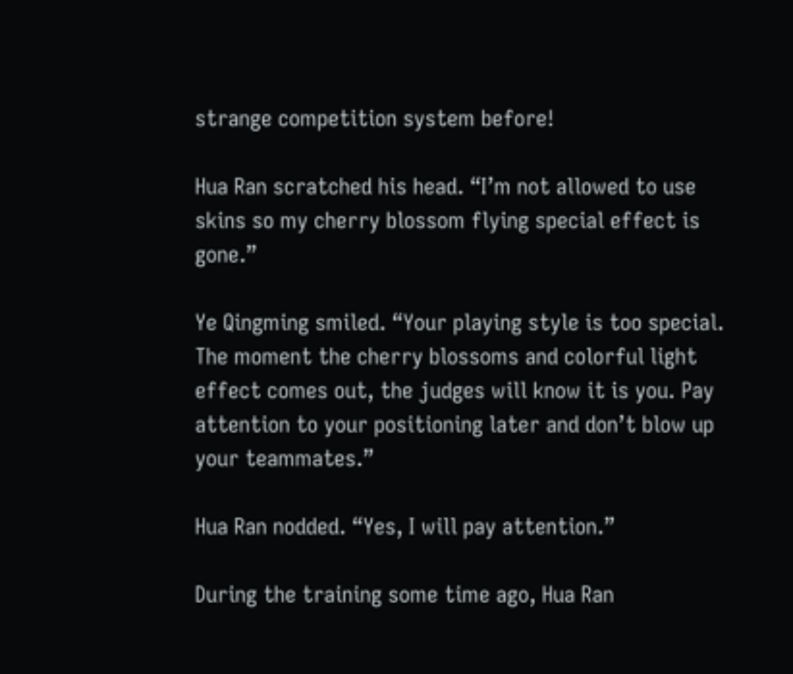strange competition system before!

Hua Ran scratched his head. “I’m not allowed to use skins so my cherry blossom flying special effect is gone.”

Ye Qingming smiled. “Your playing style is too special. The moment the cherry blossoms and colorful light effect comes out, the judges will know it is you. Pay attention to your positioning later and don’t blow up your teammates.”

Hua Ran nodded. “Yes, I will pay attention.”

During the training some time ago, Hua Ran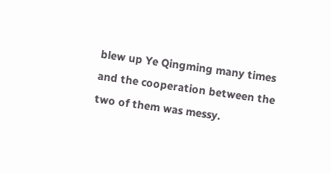blew up Ye Qingming many times and the cooperation between the two of them was messy.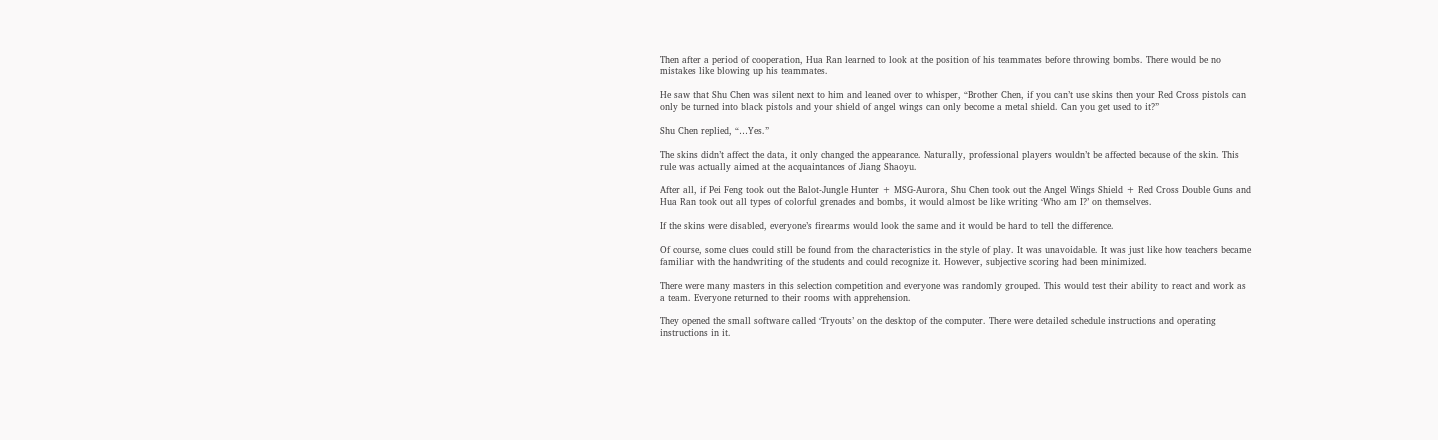Then after a period of cooperation, Hua Ran learned to look at the position of his teammates before throwing bombs. There would be no mistakes like blowing up his teammates.

He saw that Shu Chen was silent next to him and leaned over to whisper, “Brother Chen, if you can’t use skins then your Red Cross pistols can only be turned into black pistols and your shield of angel wings can only become a metal shield. Can you get used to it?”

Shu Chen replied, “…Yes.”

The skins didn’t affect the data, it only changed the appearance. Naturally, professional players wouldn’t be affected because of the skin. This rule was actually aimed at the acquaintances of Jiang Shaoyu.

After all, if Pei Feng took out the Balot-Jungle Hunter + MSG-Aurora, Shu Chen took out the Angel Wings Shield + Red Cross Double Guns and Hua Ran took out all types of colorful grenades and bombs, it would almost be like writing ‘Who am I?’ on themselves.

If the skins were disabled, everyone’s firearms would look the same and it would be hard to tell the difference.

Of course, some clues could still be found from the characteristics in the style of play. It was unavoidable. It was just like how teachers became familiar with the handwriting of the students and could recognize it. However, subjective scoring had been minimized.

There were many masters in this selection competition and everyone was randomly grouped. This would test their ability to react and work as a team. Everyone returned to their rooms with apprehension.

They opened the small software called ‘Tryouts’ on the desktop of the computer. There were detailed schedule instructions and operating instructions in it.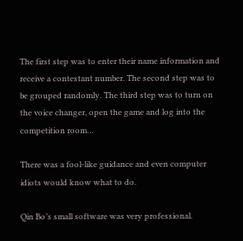The first step was to enter their name information and receive a contestant number. The second step was to be grouped randomly. The third step was to turn on the voice changer, open the game and log into the competition room…

There was a fool-like guidance and even computer idiots would know what to do.

Qin Bo’s small software was very professional.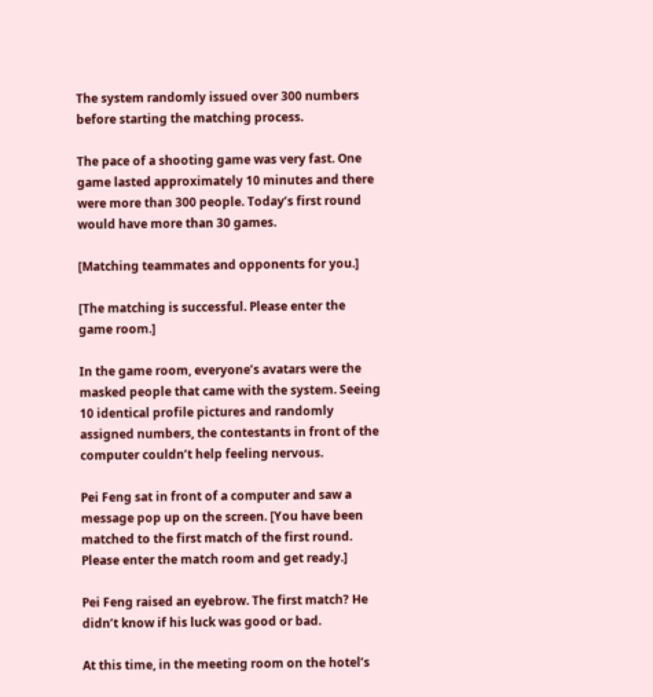The system randomly issued over 300 numbers before starting the matching process.

The pace of a shooting game was very fast. One game lasted approximately 10 minutes and there were more than 300 people. Today’s first round would have more than 30 games.

[Matching teammates and opponents for you.]

[The matching is successful. Please enter the game room.]

In the game room, everyone’s avatars were the masked people that came with the system. Seeing 10 identical profile pictures and randomly assigned numbers, the contestants in front of the computer couldn’t help feeling nervous.

Pei Feng sat in front of a computer and saw a message pop up on the screen. [You have been matched to the first match of the first round. Please enter the match room and get ready.]

Pei Feng raised an eyebrow. The first match? He didn’t know if his luck was good or bad.

At this time, in the meeting room on the hotel’s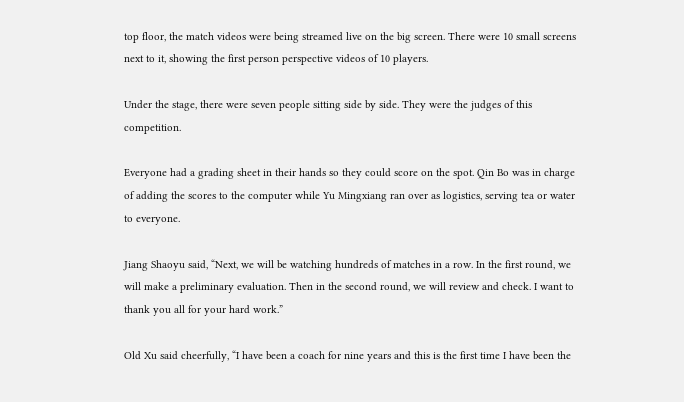top floor, the match videos were being streamed live on the big screen. There were 10 small screens next to it, showing the first person perspective videos of 10 players.

Under the stage, there were seven people sitting side by side. They were the judges of this competition.

Everyone had a grading sheet in their hands so they could score on the spot. Qin Bo was in charge of adding the scores to the computer while Yu Mingxiang ran over as logistics, serving tea or water to everyone.

Jiang Shaoyu said, “Next, we will be watching hundreds of matches in a row. In the first round, we will make a preliminary evaluation. Then in the second round, we will review and check. I want to thank you all for your hard work.”

Old Xu said cheerfully, “I have been a coach for nine years and this is the first time I have been the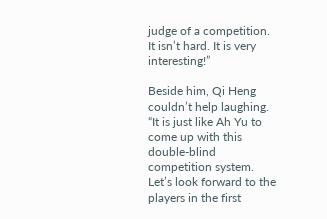judge of a competition. It isn’t hard. It is very interesting!”

Beside him, Qi Heng couldn’t help laughing. “It is just like Ah Yu to come up with this double-blind competition system. Let’s look forward to the players in the first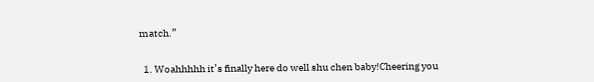match.”


  1. Woahhhhh it’s finally here do well shu chen baby!Cheering you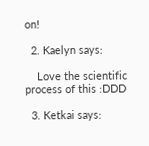on!

  2. Kaelyn says:

    Love the scientific process of this :DDD

  3. Ketkai says: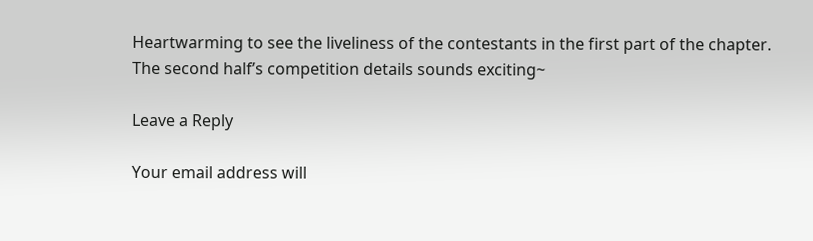Heartwarming to see the liveliness of the contestants in the first part of the chapter. The second half’s competition details sounds exciting~

Leave a Reply

Your email address will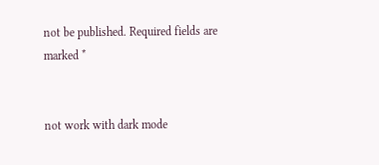not be published. Required fields are marked *


not work with dark mode